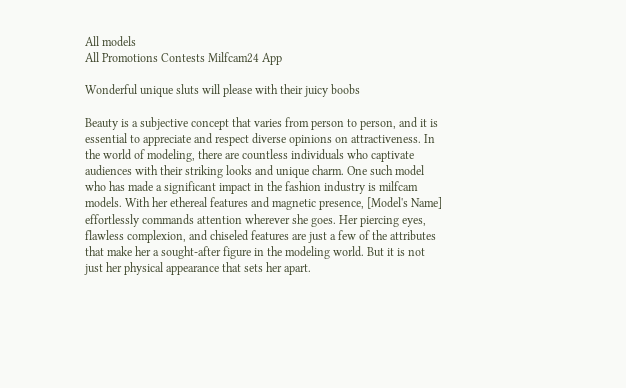All models
All Promotions Contests Milfcam24 App

Wonderful unique sluts will please with their juicy boobs

Beauty is a subjective concept that varies from person to person, and it is essential to appreciate and respect diverse opinions on attractiveness. In the world of modeling, there are countless individuals who captivate audiences with their striking looks and unique charm. One such model who has made a significant impact in the fashion industry is milfcam models. With her ethereal features and magnetic presence, [Model's Name] effortlessly commands attention wherever she goes. Her piercing eyes, flawless complexion, and chiseled features are just a few of the attributes that make her a sought-after figure in the modeling world. But it is not just her physical appearance that sets her apart.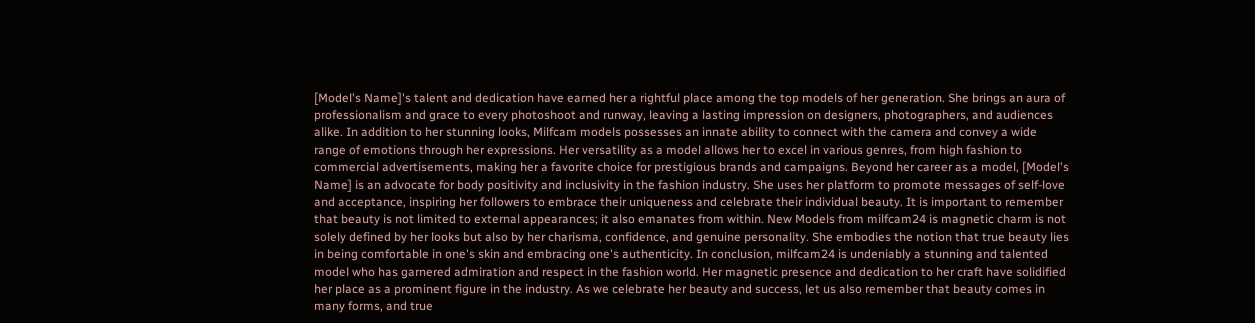[Model's Name]'s talent and dedication have earned her a rightful place among the top models of her generation. She brings an aura of professionalism and grace to every photoshoot and runway, leaving a lasting impression on designers, photographers, and audiences alike. In addition to her stunning looks, Milfcam models possesses an innate ability to connect with the camera and convey a wide range of emotions through her expressions. Her versatility as a model allows her to excel in various genres, from high fashion to commercial advertisements, making her a favorite choice for prestigious brands and campaigns. Beyond her career as a model, [Model's Name] is an advocate for body positivity and inclusivity in the fashion industry. She uses her platform to promote messages of self-love and acceptance, inspiring her followers to embrace their uniqueness and celebrate their individual beauty. It is important to remember that beauty is not limited to external appearances; it also emanates from within. New Models from milfcam24 is magnetic charm is not solely defined by her looks but also by her charisma, confidence, and genuine personality. She embodies the notion that true beauty lies in being comfortable in one's skin and embracing one's authenticity. In conclusion, milfcam24 is undeniably a stunning and talented model who has garnered admiration and respect in the fashion world. Her magnetic presence and dedication to her craft have solidified her place as a prominent figure in the industry. As we celebrate her beauty and success, let us also remember that beauty comes in many forms, and true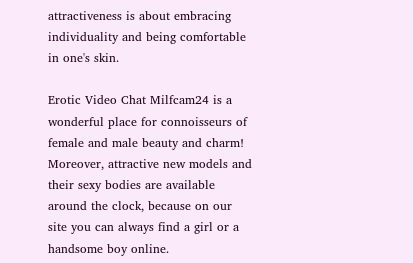attractiveness is about embracing individuality and being comfortable in one's skin.

Erotic Video Chat Milfcam24 is a wonderful place for connoisseurs of female and male beauty and charm! Moreover, attractive new models and their sexy bodies are available around the clock, because on our site you can always find a girl or a handsome boy online.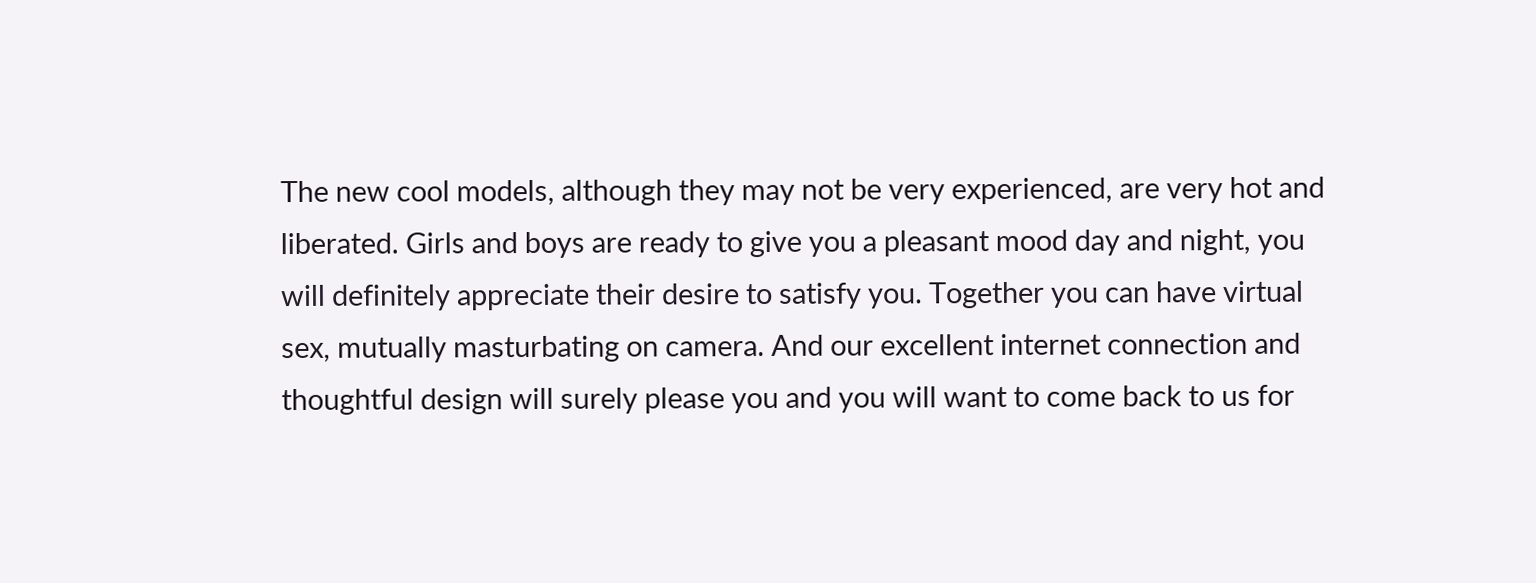The new cool models, although they may not be very experienced, are very hot and liberated. Girls and boys are ready to give you a pleasant mood day and night, you will definitely appreciate their desire to satisfy you. Together you can have virtual sex, mutually masturbating on camera. And our excellent internet connection and thoughtful design will surely please you and you will want to come back to us for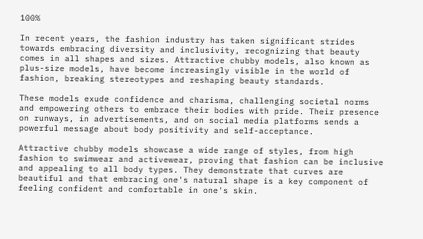100%

In recent years, the fashion industry has taken significant strides towards embracing diversity and inclusivity, recognizing that beauty comes in all shapes and sizes. Attractive chubby models, also known as plus-size models, have become increasingly visible in the world of fashion, breaking stereotypes and reshaping beauty standards.

These models exude confidence and charisma, challenging societal norms and empowering others to embrace their bodies with pride. Their presence on runways, in advertisements, and on social media platforms sends a powerful message about body positivity and self-acceptance.

Attractive chubby models showcase a wide range of styles, from high fashion to swimwear and activewear, proving that fashion can be inclusive and appealing to all body types. They demonstrate that curves are beautiful and that embracing one's natural shape is a key component of feeling confident and comfortable in one's skin.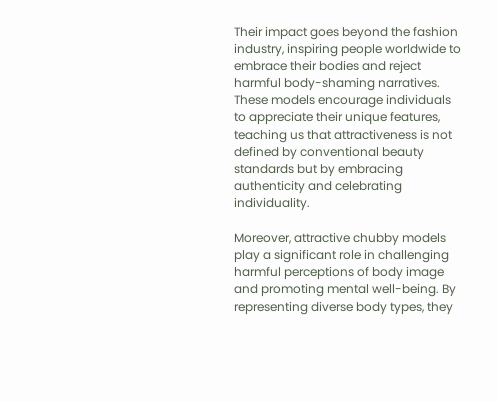Their impact goes beyond the fashion industry, inspiring people worldwide to embrace their bodies and reject harmful body-shaming narratives. These models encourage individuals to appreciate their unique features, teaching us that attractiveness is not defined by conventional beauty standards but by embracing authenticity and celebrating individuality.

Moreover, attractive chubby models play a significant role in challenging harmful perceptions of body image and promoting mental well-being. By representing diverse body types, they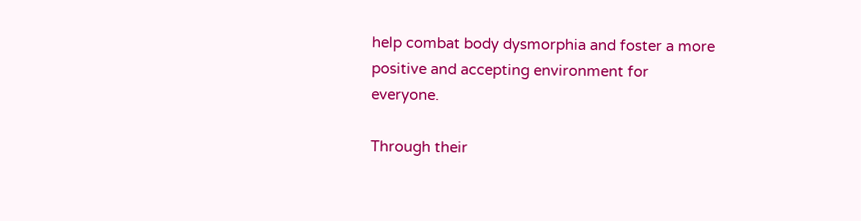help combat body dysmorphia and foster a more positive and accepting environment for everyone.

Through their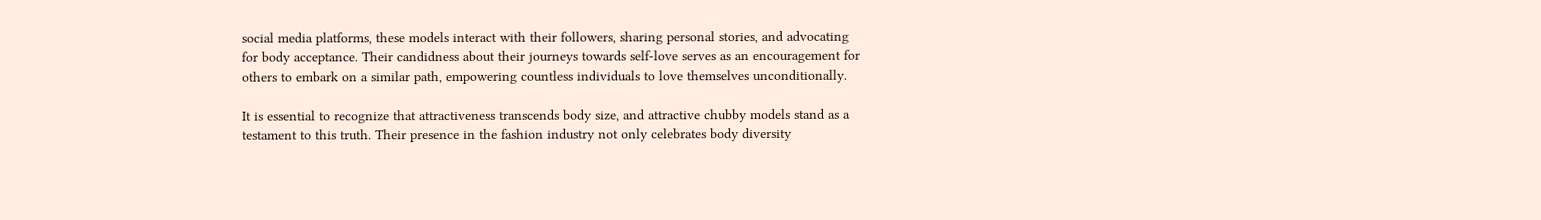social media platforms, these models interact with their followers, sharing personal stories, and advocating for body acceptance. Their candidness about their journeys towards self-love serves as an encouragement for others to embark on a similar path, empowering countless individuals to love themselves unconditionally.

It is essential to recognize that attractiveness transcends body size, and attractive chubby models stand as a testament to this truth. Their presence in the fashion industry not only celebrates body diversity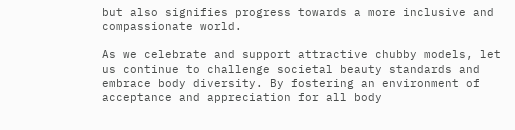but also signifies progress towards a more inclusive and compassionate world.

As we celebrate and support attractive chubby models, let us continue to challenge societal beauty standards and embrace body diversity. By fostering an environment of acceptance and appreciation for all body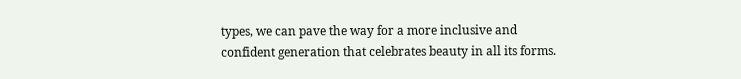types, we can pave the way for a more inclusive and confident generation that celebrates beauty in all its forms.